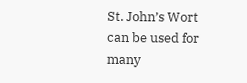St. John’s Wort can be used for many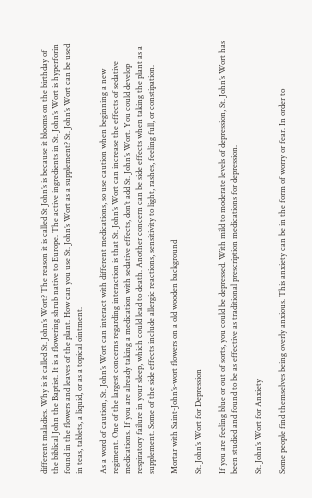different maladies. Why is it called St. John’s Wort? The reason it is called St John’s is because it blooms on the birthday of the biblical John the Baptist. It is a flowering shrub native to Europe. The active ingredients in St. John’s Wort is hyperforin found in the flowers and leaves of the plant. How can you use St. John’s Wort as a supplement? St. John’s Wort can be used in teas, tablets, a liquid, or as a topical ointment.

As a word of caution, St. John’s Wort can interact with different medications, so use caution when beginning a new regiment. One of the largest concerns regarding interaction is that St. John’s Wort can increase the effects of sedative medications. If you are already taking a medication with sedative effects, don’t add St. John’s Wort. You could develop respiratory failure in your sleep, which could lead to death. Another concern can be side effects when taking the plant as a supplement. Some of the side effects include allergic reactions, sensitivity to light, rashes, feeling full, or constipation.

Mortar with Saint-John’s-wort flowers on a old wooden background

St. John’s Wort for Depression

If you are feeling blue or out of sorts, you could be depressed. With mild to moderate levels of depression, St. John’s Wort has been studied and found to be as effective as traditional prescription medications for depression.

St. John’s Wort for Anxiety

Some people find themselves being overly anxious. This anxiety can be in the form of worry or fear. In order to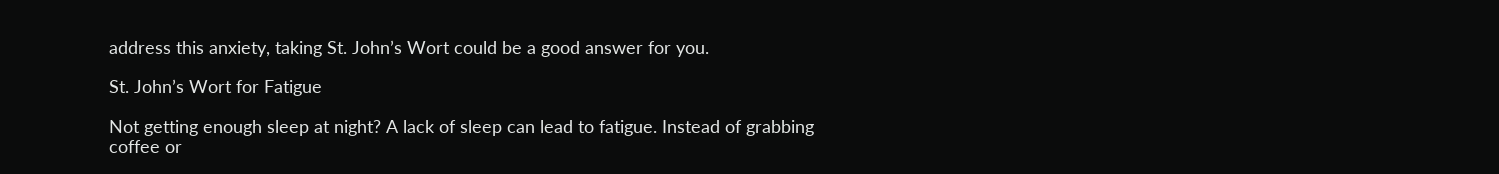address this anxiety, taking St. John’s Wort could be a good answer for you.

St. John’s Wort for Fatigue

Not getting enough sleep at night? A lack of sleep can lead to fatigue. Instead of grabbing coffee or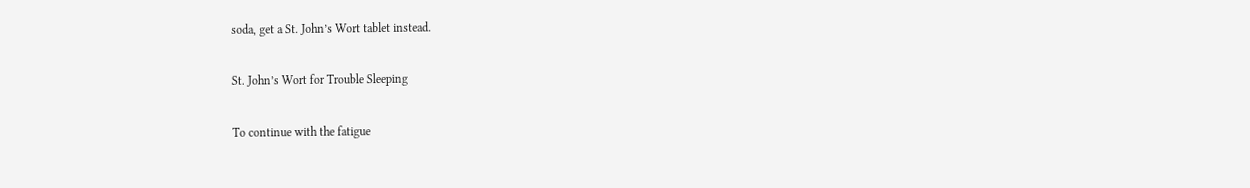soda, get a St. John’s Wort tablet instead.

St. John’s Wort for Trouble Sleeping

To continue with the fatigue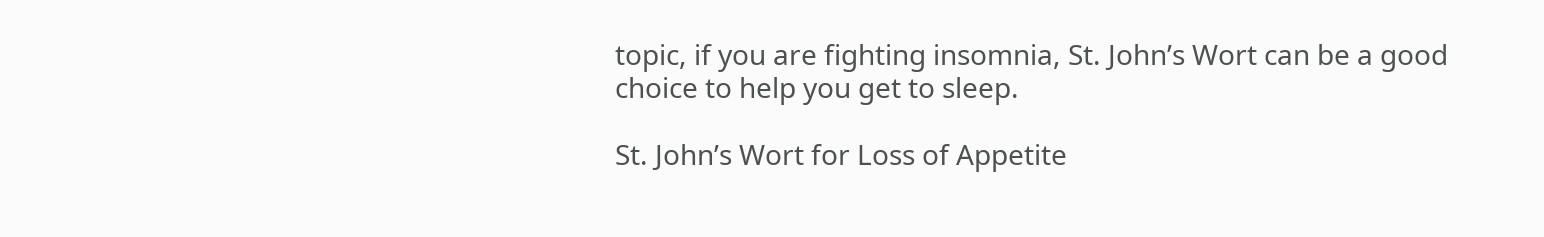topic, if you are fighting insomnia, St. John’s Wort can be a good choice to help you get to sleep.

St. John’s Wort for Loss of Appetite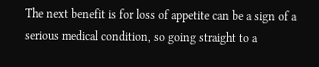The next benefit is for loss of appetite can be a sign of a serious medical condition, so going straight to a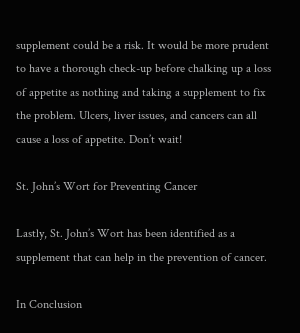supplement could be a risk. It would be more prudent to have a thorough check-up before chalking up a loss of appetite as nothing and taking a supplement to fix the problem. Ulcers, liver issues, and cancers can all cause a loss of appetite. Don’t wait!

St. John’s Wort for Preventing Cancer

Lastly, St. John’s Wort has been identified as a supplement that can help in the prevention of cancer.

In Conclusion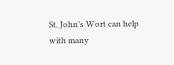St. John’s Wort can help with many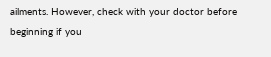ailments. However, check with your doctor before beginning if you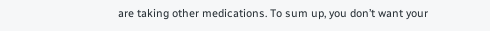are taking other medications. To sum up, you don’t want your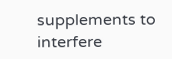supplements to interfere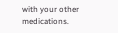with your other medications.